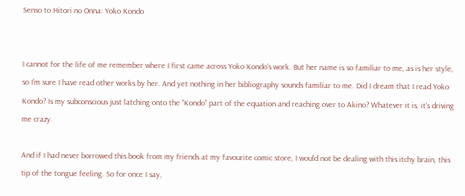Senso to Hitori no Onna: Yoko Kondo


I cannot for the life of me remember where I first came across Yoko Kondo’s work. But her name is so familiar to me, as is her style, so I’m sure I have read other works by her. And yet nothing in her bibliography sounds familiar to me. Did I dream that I read Yoko Kondo? Is my subconscious just latching onto the “Kondo” part of the equation and reaching over to Akino? Whatever it is, it’s driving me crazy.

And if I had never borrowed this book from my friends at my favourite comic store, I would not be dealing with this itchy brain, this tip of the tongue feeling. So for once I say,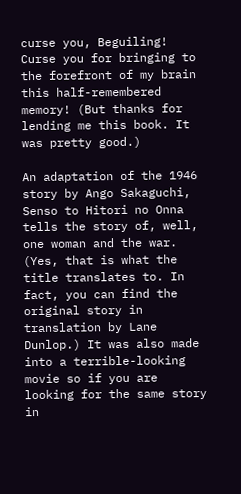curse you, Beguiling! Curse you for bringing to the forefront of my brain this half-remembered memory! (But thanks for lending me this book. It was pretty good.)

An adaptation of the 1946 story by Ango Sakaguchi, Senso to Hitori no Onna tells the story of, well, one woman and the war. (Yes, that is what the title translates to. In fact, you can find the original story in translation by Lane Dunlop.) It was also made into a terrible-looking movie so if you are looking for the same story in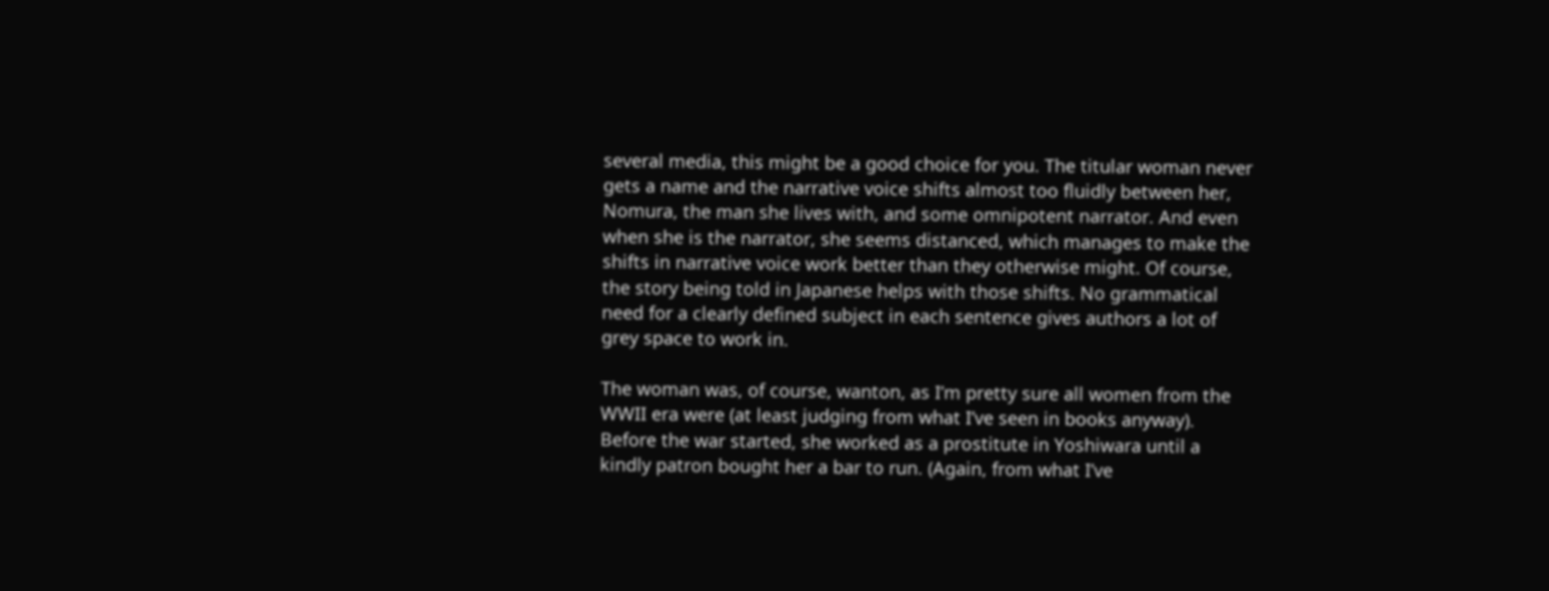several media, this might be a good choice for you. The titular woman never gets a name and the narrative voice shifts almost too fluidly between her, Nomura, the man she lives with, and some omnipotent narrator. And even when she is the narrator, she seems distanced, which manages to make the shifts in narrative voice work better than they otherwise might. Of course, the story being told in Japanese helps with those shifts. No grammatical need for a clearly defined subject in each sentence gives authors a lot of grey space to work in.

The woman was, of course, wanton, as I’m pretty sure all women from the WWII era were (at least judging from what I’ve seen in books anyway). Before the war started, she worked as a prostitute in Yoshiwara until a kindly patron bought her a bar to run. (Again, from what I’ve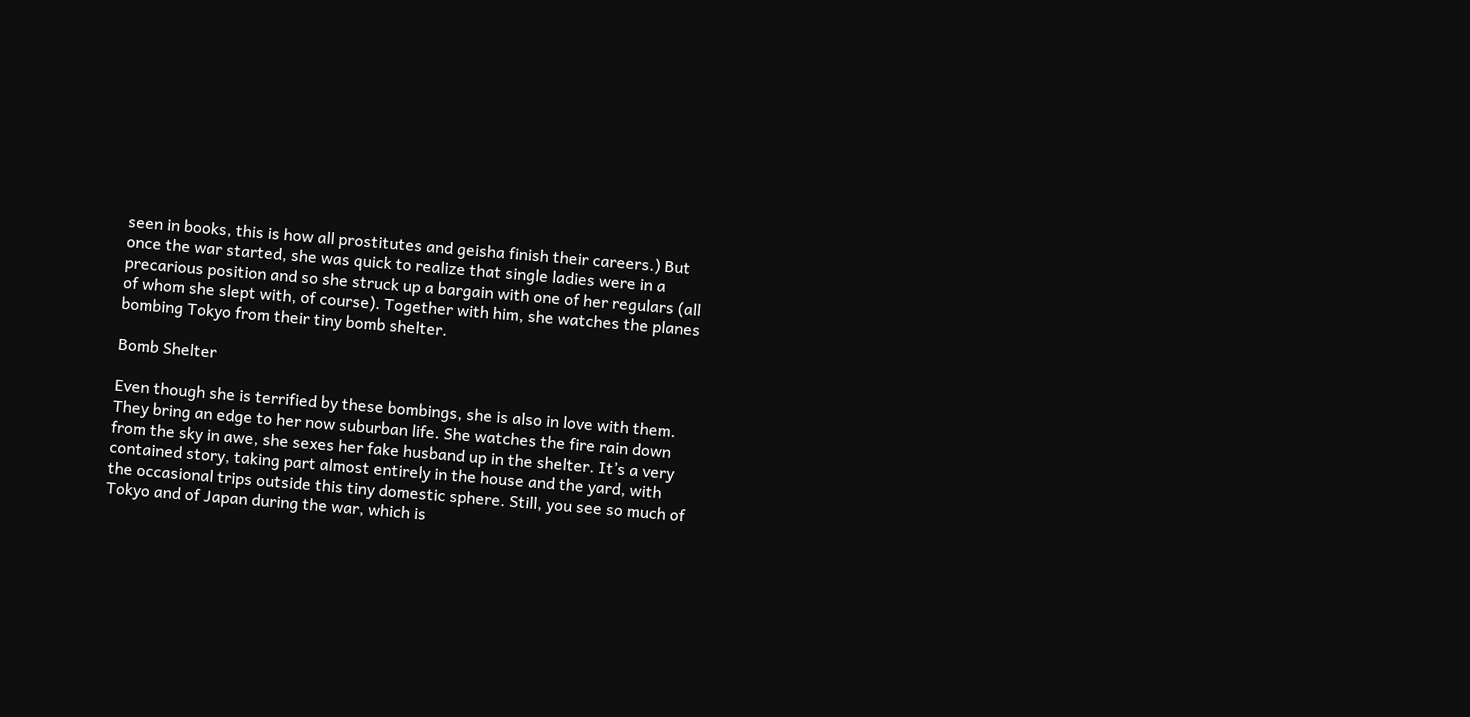seen in books, this is how all prostitutes and geisha finish their careers.) But once the war started, she was quick to realize that single ladies were in a precarious position and so she struck up a bargain with one of her regulars (all of whom she slept with, of course). Together with him, she watches the planes bombing Tokyo from their tiny bomb shelter.

Bomb Shelter

Even though she is terrified by these bombings, she is also in love with them. They bring an edge to her now suburban life. She watches the fire rain down from the sky in awe, she sexes her fake husband up in the shelter. It’s a very contained story, taking part almost entirely in the house and the yard, with the occasional trips outside this tiny domestic sphere. Still, you see so much of Tokyo and of Japan during the war, which is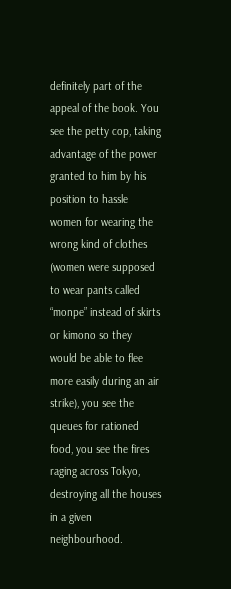definitely part of the appeal of the book. You see the petty cop, taking advantage of the power granted to him by his position to hassle women for wearing the wrong kind of clothes (women were supposed to wear pants called “monpe” instead of skirts or kimono so they would be able to flee more easily during an air strike), you see the queues for rationed food, you see the fires raging across Tokyo, destroying all the houses in a given neighbourhood.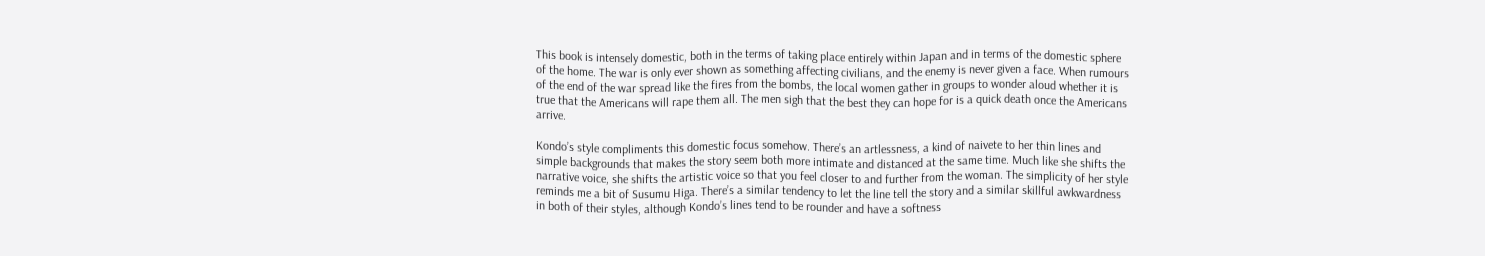This book is intensely domestic, both in the terms of taking place entirely within Japan and in terms of the domestic sphere of the home. The war is only ever shown as something affecting civilians, and the enemy is never given a face. When rumours of the end of the war spread like the fires from the bombs, the local women gather in groups to wonder aloud whether it is true that the Americans will rape them all. The men sigh that the best they can hope for is a quick death once the Americans arrive.

Kondo’s style compliments this domestic focus somehow. There’s an artlessness, a kind of naivete to her thin lines and simple backgrounds that makes the story seem both more intimate and distanced at the same time. Much like she shifts the narrative voice, she shifts the artistic voice so that you feel closer to and further from the woman. The simplicity of her style reminds me a bit of Susumu Higa. There’s a similar tendency to let the line tell the story and a similar skillful awkwardness in both of their styles, although Kondo’s lines tend to be rounder and have a softness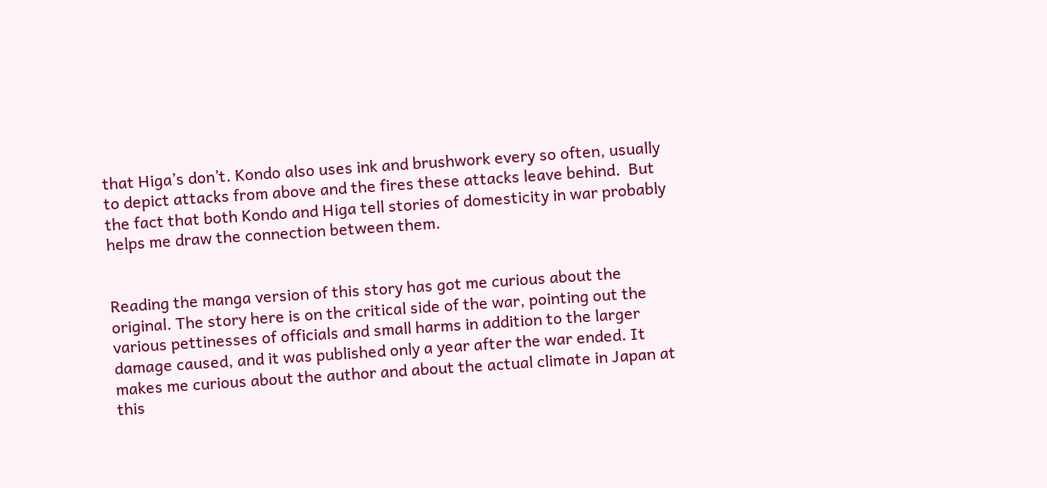that Higa’s don’t. Kondo also uses ink and brushwork every so often, usually to depict attacks from above and the fires these attacks leave behind.  But the fact that both Kondo and Higa tell stories of domesticity in war probably helps me draw the connection between them.


Reading the manga version of this story has got me curious about the original. The story here is on the critical side of the war, pointing out the various pettinesses of officials and small harms in addition to the larger damage caused, and it was published only a year after the war ended. It makes me curious about the author and about the actual climate in Japan at this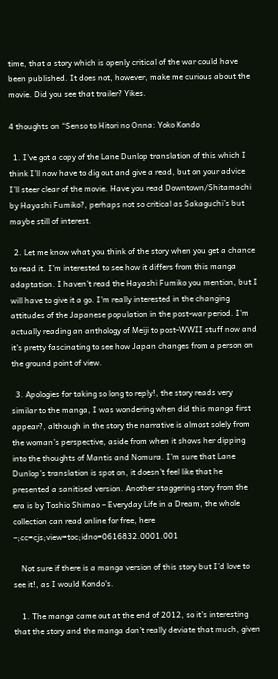time, that a story which is openly critical of the war could have been published. It does not, however, make me curious about the movie. Did you see that trailer? Yikes.

4 thoughts on “Senso to Hitori no Onna: Yoko Kondo

  1. I’ve got a copy of the Lane Dunlop translation of this which I think I’ll now have to dig out and give a read, but on your advice I’ll steer clear of the movie. Have you read Downtown/Shitamachi by Hayashi Fumiko?, perhaps not so critical as Sakaguchi’s but maybe still of interest.

  2. Let me know what you think of the story when you get a chance to read it. I’m interested to see how it differs from this manga adaptation. I haven’t read the Hayashi Fumiko you mention, but I will have to give it a go. I’m really interested in the changing attitudes of the Japanese population in the post-war period. I’m actually reading an anthology of Meiji to post-WWII stuff now and it’s pretty fascinating to see how Japan changes from a person on the ground point of view.

  3. Apologies for taking so long to reply!, the story reads very similar to the manga, I was wondering when did this manga first appear?, although in the story the narrative is almost solely from the woman’s perspective, aside from when it shows her dipping into the thoughts of Mantis and Nomura. I’m sure that Lane Dunlop’s translation is spot on, it doesn’t feel like that he presented a sanitised version. Another staggering story from the era is by Toshio Shimao – Everyday Life in a Dream, the whole collection can read online for free, here –;cc=cjs;view=toc;idno=0616832.0001.001

    Not sure if there is a manga version of this story but I’d love to see it!, as I would Kondo’s.

    1. The manga came out at the end of 2012, so it’s interesting that the story and the manga don’t really deviate that much, given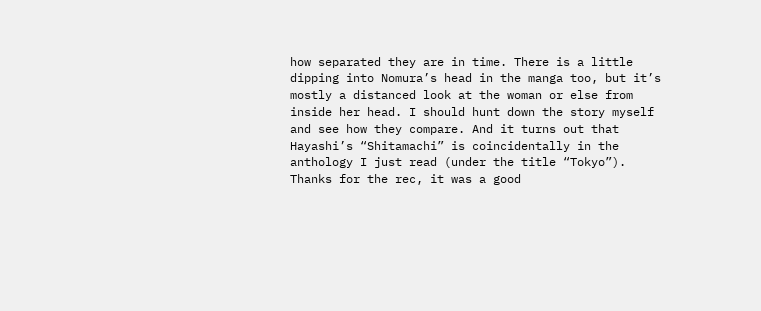how separated they are in time. There is a little dipping into Nomura’s head in the manga too, but it’s mostly a distanced look at the woman or else from inside her head. I should hunt down the story myself and see how they compare. And it turns out that Hayashi’s “Shitamachi” is coincidentally in the anthology I just read (under the title “Tokyo”). Thanks for the rec, it was a good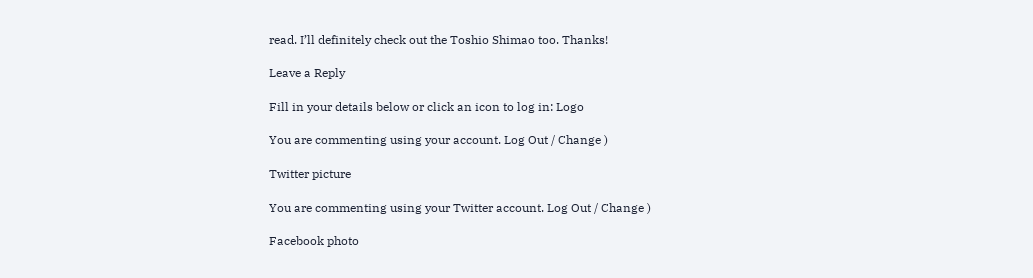read. I’ll definitely check out the Toshio Shimao too. Thanks!

Leave a Reply

Fill in your details below or click an icon to log in: Logo

You are commenting using your account. Log Out / Change )

Twitter picture

You are commenting using your Twitter account. Log Out / Change )

Facebook photo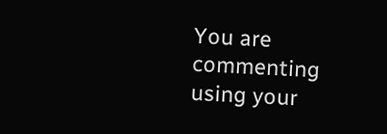You are commenting using your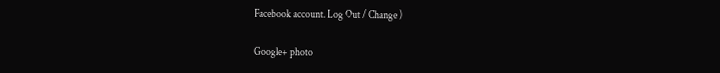Facebook account. Log Out / Change )

Google+ photo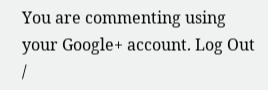You are commenting using your Google+ account. Log Out /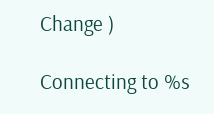Change )

Connecting to %s